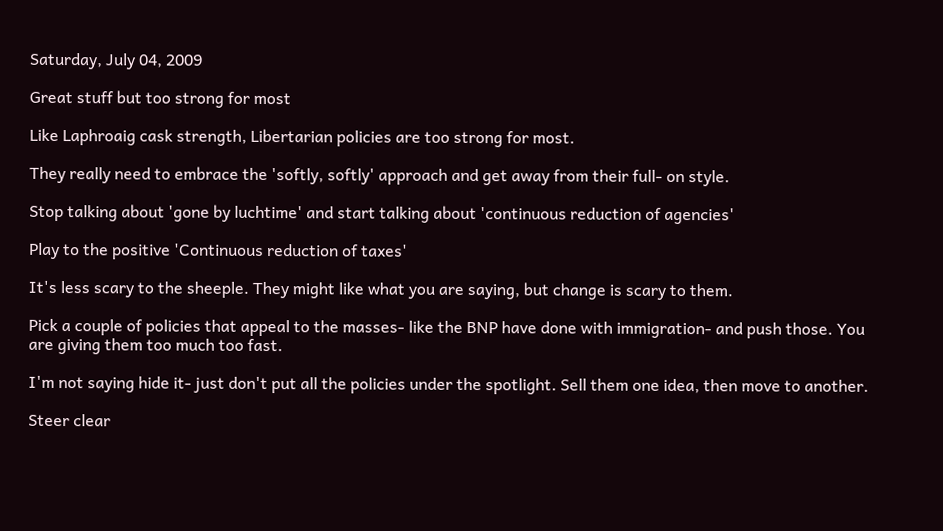Saturday, July 04, 2009

Great stuff but too strong for most

Like Laphroaig cask strength, Libertarian policies are too strong for most.

They really need to embrace the 'softly, softly' approach and get away from their full- on style.

Stop talking about 'gone by luchtime' and start talking about 'continuous reduction of agencies'

Play to the positive 'Continuous reduction of taxes'

It's less scary to the sheeple. They might like what you are saying, but change is scary to them.

Pick a couple of policies that appeal to the masses- like the BNP have done with immigration- and push those. You are giving them too much too fast.

I'm not saying hide it- just don't put all the policies under the spotlight. Sell them one idea, then move to another.

Steer clear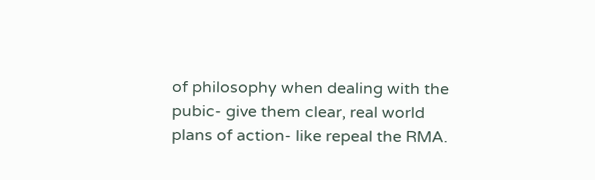of philosophy when dealing with the pubic- give them clear, real world plans of action- like repeal the RMA.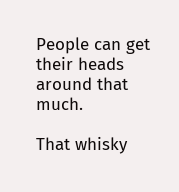People can get their heads around that much.

That whisky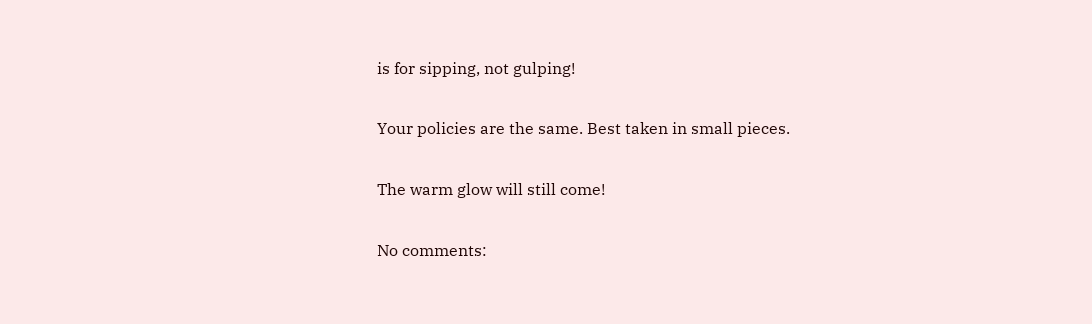is for sipping, not gulping!

Your policies are the same. Best taken in small pieces.

The warm glow will still come!

No comments: